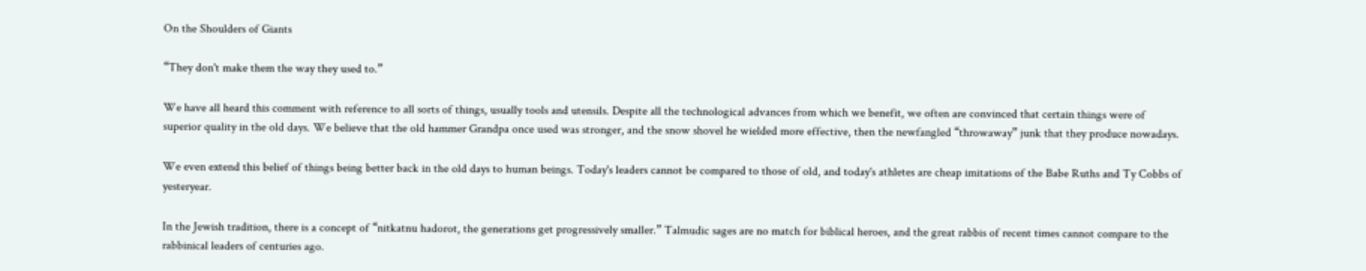On the Shoulders of Giants

“They don't make them the way they used to.”

We have all heard this comment with reference to all sorts of things, usually tools and utensils. Despite all the technological advances from which we benefit, we often are convinced that certain things were of superior quality in the old days. We believe that the old hammer Grandpa once used was stronger, and the snow shovel he wielded more effective, then the newfangled “throwaway” junk that they produce nowadays.

We even extend this belief of things being better back in the old days to human beings. Today's leaders cannot be compared to those of old, and today's athletes are cheap imitations of the Babe Ruths and Ty Cobbs of yesteryear.

In the Jewish tradition, there is a concept of “nitkatnu hadorot, the generations get progressively smaller.” Talmudic sages are no match for biblical heroes, and the great rabbis of recent times cannot compare to the rabbinical leaders of centuries ago.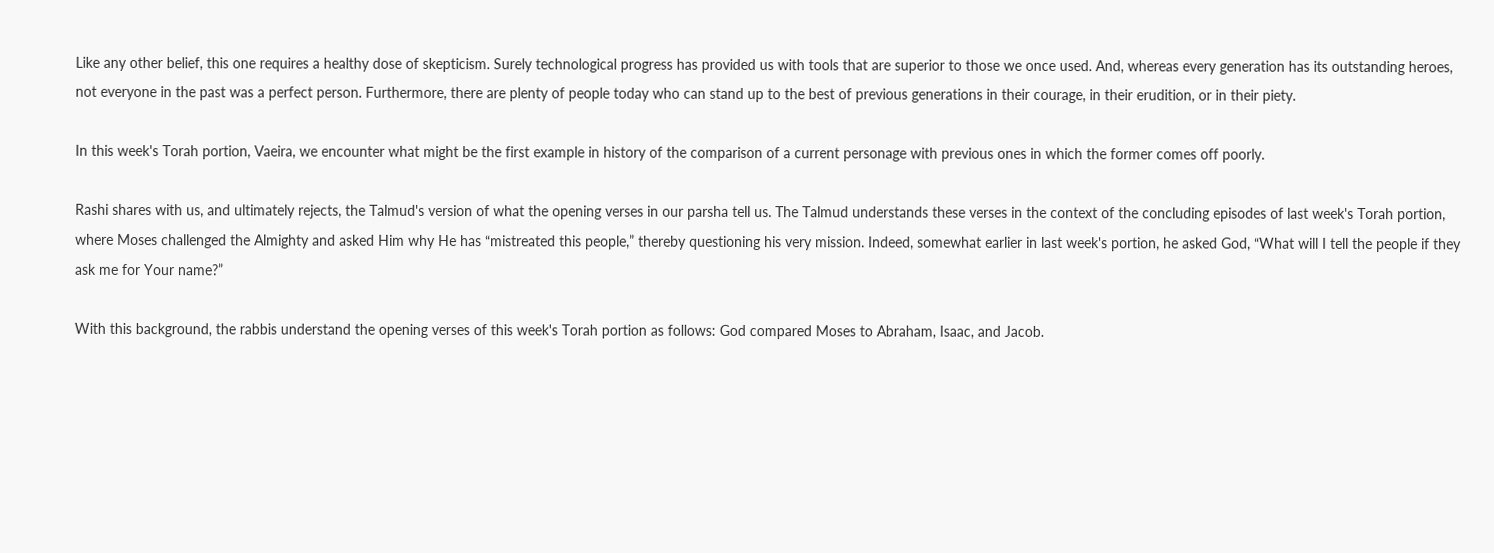Like any other belief, this one requires a healthy dose of skepticism. Surely technological progress has provided us with tools that are superior to those we once used. And, whereas every generation has its outstanding heroes, not everyone in the past was a perfect person. Furthermore, there are plenty of people today who can stand up to the best of previous generations in their courage, in their erudition, or in their piety.

In this week's Torah portion, Vaeira, we encounter what might be the first example in history of the comparison of a current personage with previous ones in which the former comes off poorly.

Rashi shares with us, and ultimately rejects, the Talmud's version of what the opening verses in our parsha tell us. The Talmud understands these verses in the context of the concluding episodes of last week's Torah portion, where Moses challenged the Almighty and asked Him why He has “mistreated this people,” thereby questioning his very mission. Indeed, somewhat earlier in last week's portion, he asked God, “What will I tell the people if they ask me for Your name?”

With this background, the rabbis understand the opening verses of this week's Torah portion as follows: God compared Moses to Abraham, Isaac, and Jacob.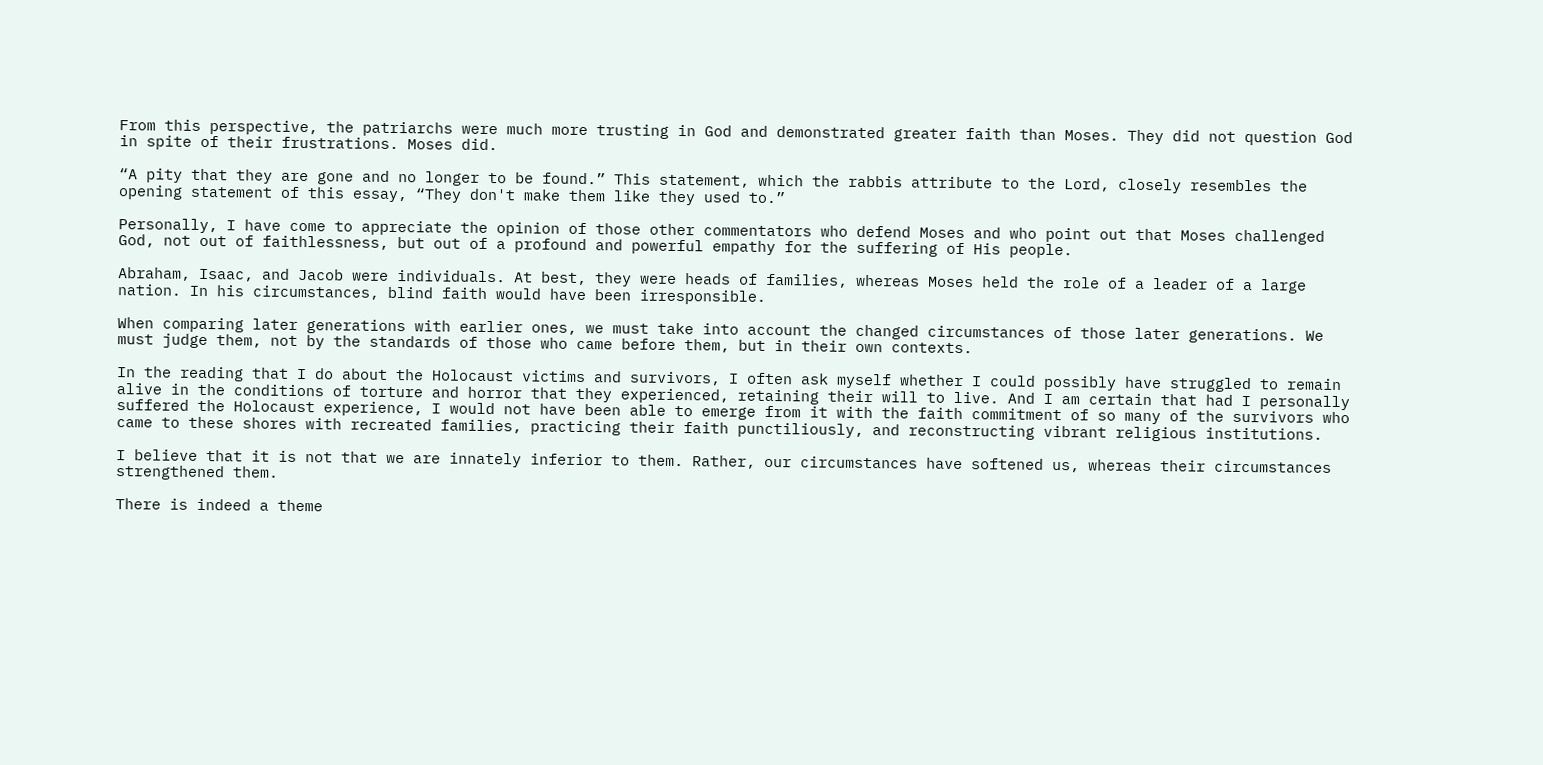From this perspective, the patriarchs were much more trusting in God and demonstrated greater faith than Moses. They did not question God in spite of their frustrations. Moses did.

“A pity that they are gone and no longer to be found.” This statement, which the rabbis attribute to the Lord, closely resembles the opening statement of this essay, “They don't make them like they used to.”

Personally, I have come to appreciate the opinion of those other commentators who defend Moses and who point out that Moses challenged God, not out of faithlessness, but out of a profound and powerful empathy for the suffering of His people.

Abraham, Isaac, and Jacob were individuals. At best, they were heads of families, whereas Moses held the role of a leader of a large nation. In his circumstances, blind faith would have been irresponsible.

When comparing later generations with earlier ones, we must take into account the changed circumstances of those later generations. We must judge them, not by the standards of those who came before them, but in their own contexts.

In the reading that I do about the Holocaust victims and survivors, I often ask myself whether I could possibly have struggled to remain alive in the conditions of torture and horror that they experienced, retaining their will to live. And I am certain that had I personally suffered the Holocaust experience, I would not have been able to emerge from it with the faith commitment of so many of the survivors who came to these shores with recreated families, practicing their faith punctiliously, and reconstructing vibrant religious institutions.

I believe that it is not that we are innately inferior to them. Rather, our circumstances have softened us, whereas their circumstances strengthened them.

There is indeed a theme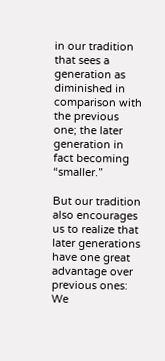in our tradition that sees a generation as diminished in comparison with the previous one; the later generation in fact becoming “smaller.”

But our tradition also encourages us to realize that later generations have one great advantage over previous ones: We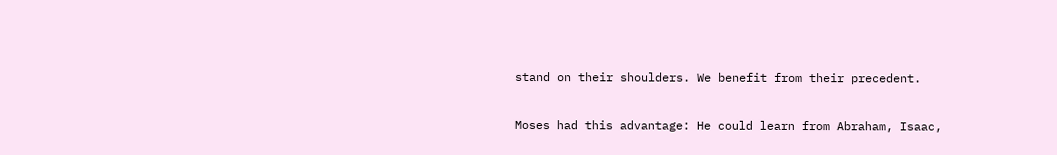stand on their shoulders. We benefit from their precedent.

Moses had this advantage: He could learn from Abraham, Isaac,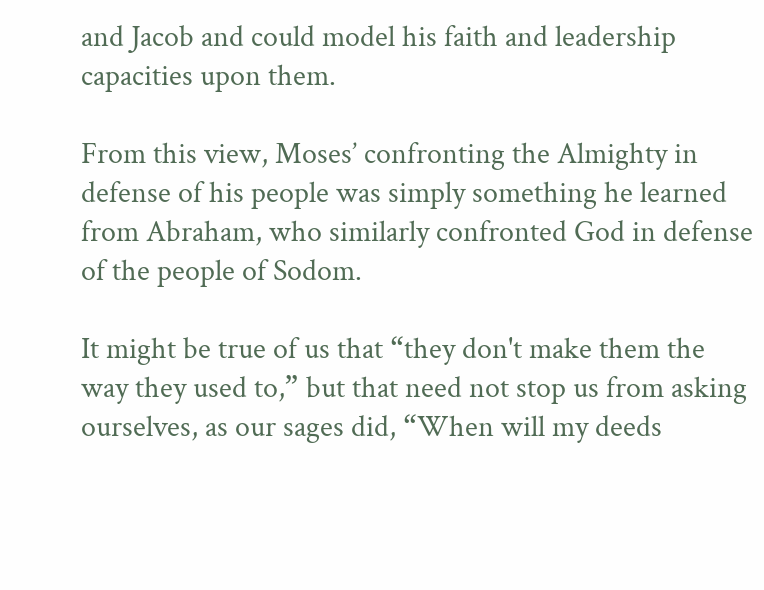and Jacob and could model his faith and leadership capacities upon them.

From this view, Moses’ confronting the Almighty in defense of his people was simply something he learned from Abraham, who similarly confronted God in defense of the people of Sodom.

It might be true of us that “they don't make them the way they used to,” but that need not stop us from asking ourselves, as our sages did, “When will my deeds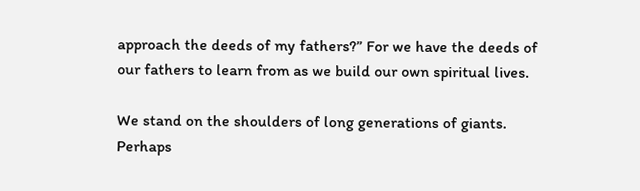approach the deeds of my fathers?” For we have the deeds of our fathers to learn from as we build our own spiritual lives.

We stand on the shoulders of long generations of giants. Perhaps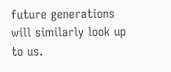future generations will similarly look up to us.